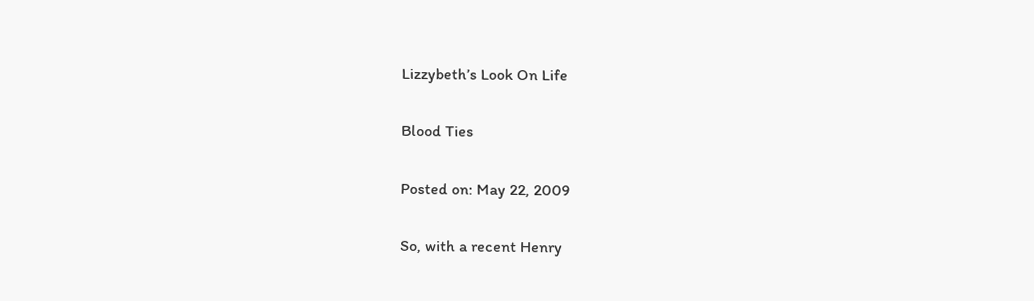Lizzybeth’s Look On Life

Blood Ties

Posted on: May 22, 2009

So, with a recent Henry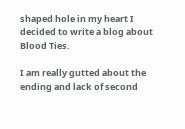shaped hole in my heart I decided to write a blog about Blood Ties.

I am really gutted about the ending and lack of second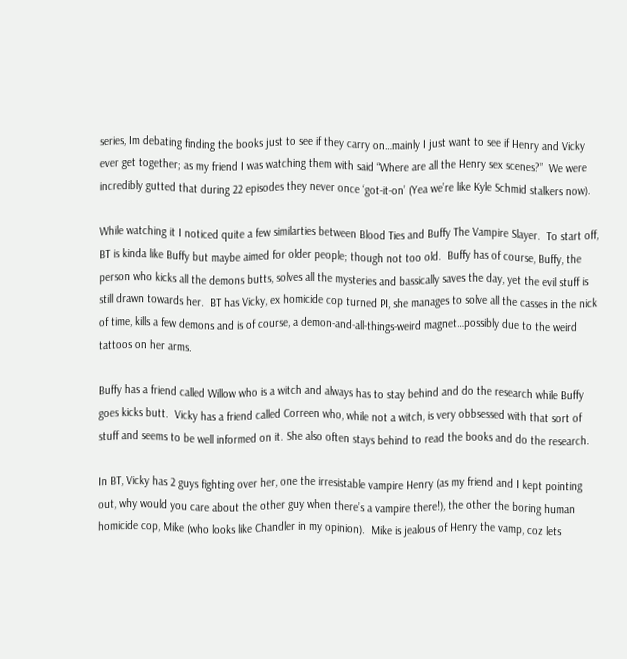series, Im debating finding the books just to see if they carry on…mainly I just want to see if Henry and Vicky ever get together; as my friend I was watching them with said “Where are all the Henry sex scenes?”  We were incredibly gutted that during 22 episodes they never once ‘got-it-on’ (Yea we’re like Kyle Schmid stalkers now).

While watching it I noticed quite a few similarties between Blood Ties and Buffy The Vampire Slayer.  To start off, BT is kinda like Buffy but maybe aimed for older people; though not too old.  Buffy has of course, Buffy, the person who kicks all the demons butts, solves all the mysteries and bassically saves the day, yet the evil stuff is still drawn towards her.  BT has Vicky, ex homicide cop turned PI, she manages to solve all the casses in the nick of time, kills a few demons and is of course, a demon-and-all-things-weird magnet…possibly due to the weird tattoos on her arms.

Buffy has a friend called Willow who is a witch and always has to stay behind and do the research while Buffy goes kicks butt.  Vicky has a friend called Correen who, while not a witch, is very obbsessed with that sort of stuff and seems to be well informed on it. She also often stays behind to read the books and do the research.

In BT, Vicky has 2 guys fighting over her, one the irresistable vampire Henry (as my friend and I kept pointing out, why would you care about the other guy when there’s a vampire there!), the other the boring human homicide cop, Mike (who looks like Chandler in my opinion).  Mike is jealous of Henry the vamp, coz lets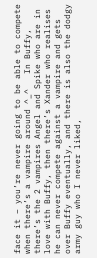face it – you’re never going to be able to compete when there’s a vampire around ^_^   In Buffy, there’s the 2 vampires Angel and Spike who are in love with Buffy, then there’s Xander who realises he can never compete against a vampire and gets over Buffy eventually, and there is also the dodgy army guy who I never liked,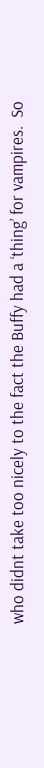who didnt take too nicely to the fact the Buffy had a ‘thing’ for vampires.  So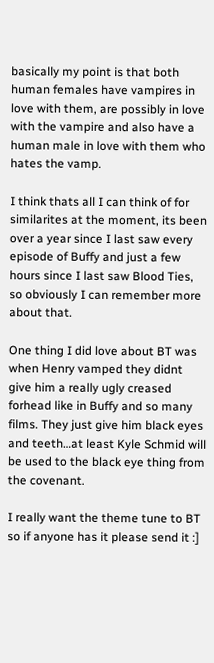basically my point is that both human females have vampires in love with them, are possibly in love with the vampire and also have a human male in love with them who hates the vamp.

I think thats all I can think of for similarites at the moment, its been over a year since I last saw every episode of Buffy and just a few hours since I last saw Blood Ties, so obviously I can remember more about that.

One thing I did love about BT was when Henry vamped they didnt give him a really ugly creased forhead like in Buffy and so many films. They just give him black eyes and teeth…at least Kyle Schmid will be used to the black eye thing from the covenant.

I really want the theme tune to BT so if anyone has it please send it :]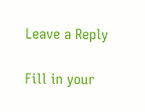Leave a Reply

Fill in your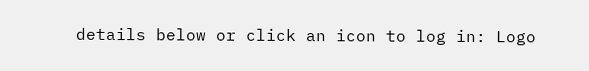details below or click an icon to log in: Logo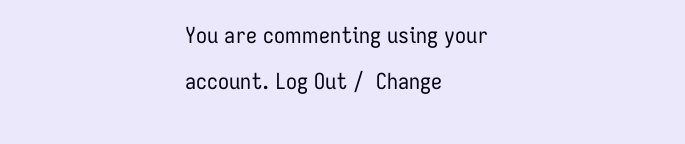You are commenting using your account. Log Out /  Change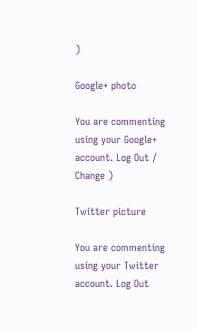)

Google+ photo

You are commenting using your Google+ account. Log Out /  Change )

Twitter picture

You are commenting using your Twitter account. Log Out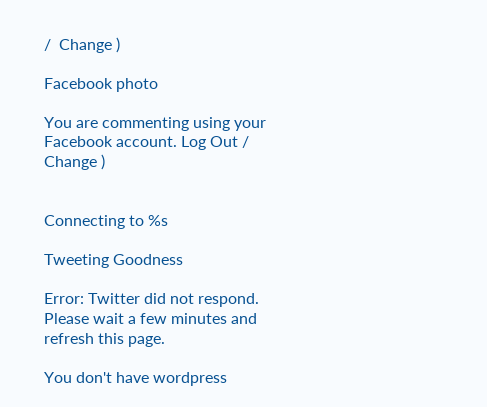/  Change )

Facebook photo

You are commenting using your Facebook account. Log Out /  Change )


Connecting to %s

Tweeting Goodness

Error: Twitter did not respond. Please wait a few minutes and refresh this page.

You don't have wordpress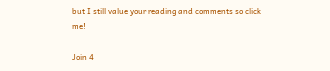but I still value your reading and comments so click me!

Join 4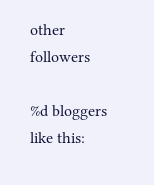other followers

%d bloggers like this: